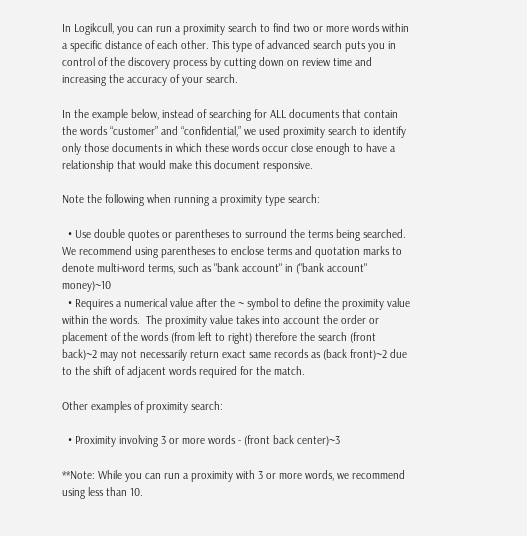In Logikcull, you can run a proximity search to find two or more words within a specific distance of each other. This type of advanced search puts you in control of the discovery process by cutting down on review time and increasing the accuracy of your search.

In the example below, instead of searching for ALL documents that contain the words “customer” and “confidential,” we used proximity search to identify only those documents in which these words occur close enough to have a relationship that would make this document responsive.

Note the following when running a proximity type search:

  • Use double quotes or parentheses to surround the terms being searched. We recommend using parentheses to enclose terms and quotation marks to denote multi-word terms, such as "bank account" in ("bank account" money)~10
  • Requires a numerical value after the ~ symbol to define the proximity value within the words.  The proximity value takes into account the order or placement of the words (from left to right) therefore the search (front back)~2 may not necessarily return exact same records as (back front)~2 due to the shift of adjacent words required for the match.

Other examples of proximity search:

  • Proximity involving 3 or more words - (front back center)~3

**Note: While you can run a proximity with 3 or more words, we recommend using less than 10.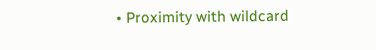• Proximity with wildcard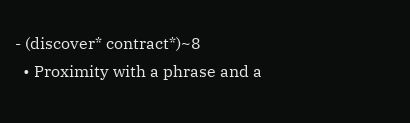- (discover* contract*)~8
  • Proximity with a phrase and a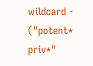wildcard - ("potent* priv*"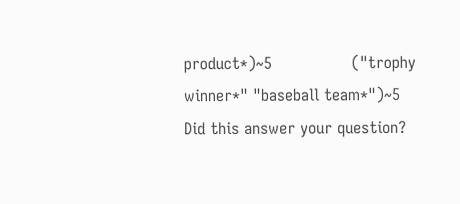product*)~5                ("trophy winner*" "baseball team*")~5
Did this answer your question?